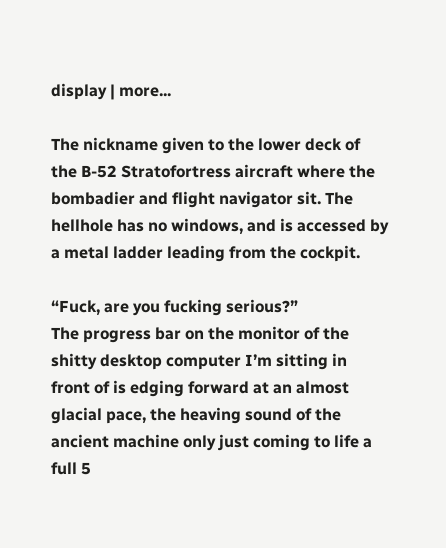display | more...

The nickname given to the lower deck of the B-52 Stratofortress aircraft where the bombadier and flight navigator sit. The hellhole has no windows, and is accessed by a metal ladder leading from the cockpit.

“Fuck, are you fucking serious?”
The progress bar on the monitor of the shitty desktop computer I’m sitting in front of is edging forward at an almost glacial pace, the heaving sound of the ancient machine only just coming to life a full 5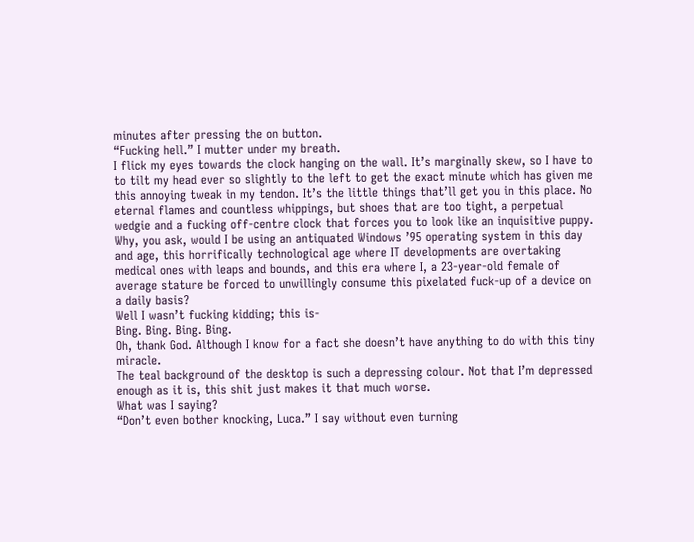minutes after pressing the on button.
“Fucking hell.” I mutter under my breath.
I flick my eyes towards the clock hanging on the wall. It’s marginally skew, so I have to to tilt my head ever so slightly to the left to get the exact minute which has given me this annoying tweak in my tendon. It’s the little things that’ll get you in this place. No eternal flames and countless whippings, but shoes that are too tight, a perpetual wedgie and a fucking off-centre clock that forces you to look like an inquisitive puppy.
Why, you ask, would I be using an antiquated Windows ’95 operating system in this day and age, this horrifically technological age where IT developments are overtaking medical ones with leaps and bounds, and this era where I, a 23-year-old female of average stature be forced to unwillingly consume this pixelated fuck-up of a device on a daily basis?
Well I wasn’t fucking kidding; this is-
Bing. Bing. Bing. Bing.
Oh, thank God. Although I know for a fact she doesn’t have anything to do with this tiny miracle.
The teal background of the desktop is such a depressing colour. Not that I’m depressed enough as it is, this shit just makes it that much worse.
What was I saying?
“Don’t even bother knocking, Luca.” I say without even turning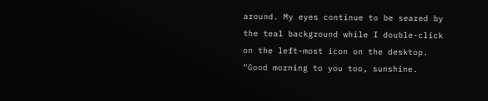around. My eyes continue to be seared by the teal background while I double-click on the left-most icon on the desktop.
“Good morning to you too, sunshine.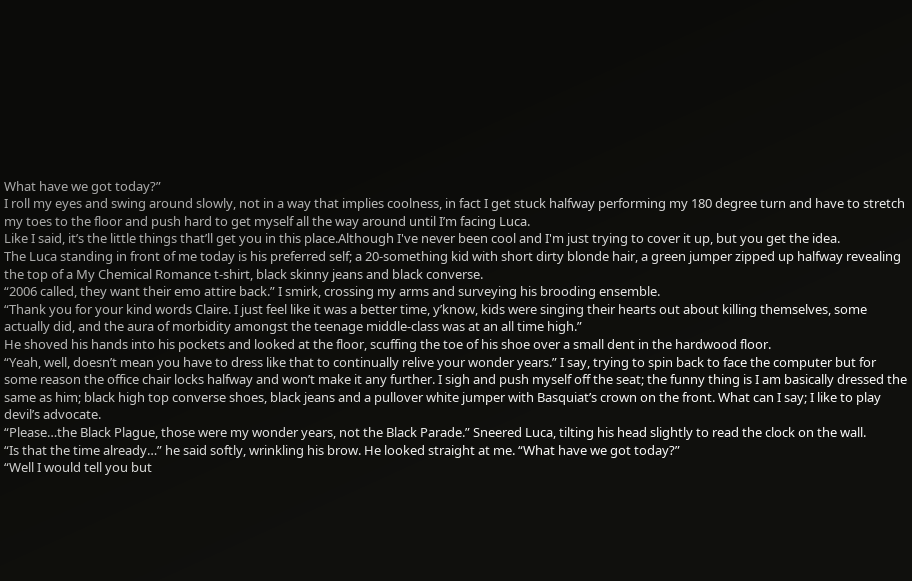What have we got today?”
I roll my eyes and swing around slowly, not in a way that implies coolness, in fact I get stuck halfway performing my 180 degree turn and have to stretch my toes to the floor and push hard to get myself all the way around until I’m facing Luca.
Like I said, it’s the little things that’ll get you in this place.Although I've never been cool and I'm just trying to cover it up, but you get the idea.
The Luca standing in front of me today is his preferred self; a 20-something kid with short dirty blonde hair, a green jumper zipped up halfway revealing the top of a My Chemical Romance t-shirt, black skinny jeans and black converse.
“2006 called, they want their emo attire back.” I smirk, crossing my arms and surveying his brooding ensemble.
“Thank you for your kind words Claire. I just feel like it was a better time, y’know, kids were singing their hearts out about killing themselves, some actually did, and the aura of morbidity amongst the teenage middle-class was at an all time high.”
He shoved his hands into his pockets and looked at the floor, scuffing the toe of his shoe over a small dent in the hardwood floor.
“Yeah, well, doesn’t mean you have to dress like that to continually relive your wonder years.” I say, trying to spin back to face the computer but for some reason the office chair locks halfway and won’t make it any further. I sigh and push myself off the seat; the funny thing is I am basically dressed the same as him; black high top converse shoes, black jeans and a pullover white jumper with Basquiat’s crown on the front. What can I say; I like to play devil’s advocate.
“Please…the Black Plague, those were my wonder years, not the Black Parade.” Sneered Luca, tilting his head slightly to read the clock on the wall.
“Is that the time already…” he said softly, wrinkling his brow. He looked straight at me. “What have we got today?”
“Well I would tell you but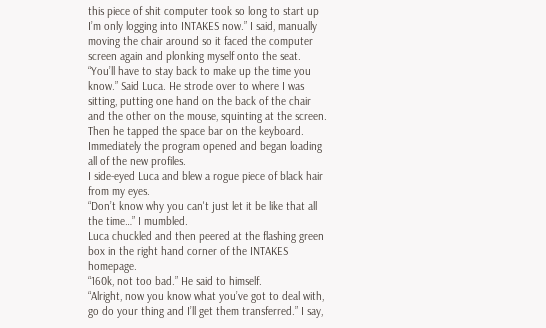this piece of shit computer took so long to start up I’m only logging into INTAKES now.” I said, manually moving the chair around so it faced the computer screen again and plonking myself onto the seat.
“You’ll have to stay back to make up the time you know.” Said Luca. He strode over to where I was sitting, putting one hand on the back of the chair and the other on the mouse, squinting at the screen.
Then he tapped the space bar on the keyboard. Immediately the program opened and began loading all of the new profiles.
I side-eyed Luca and blew a rogue piece of black hair from my eyes.
“Don’t know why you can't just let it be like that all the time…” I mumbled.
Luca chuckled and then peered at the flashing green box in the right hand corner of the INTAKES homepage.
“160k, not too bad.” He said to himself.
“Alright, now you know what you’ve got to deal with, go do your thing and I’ll get them transferred.” I say,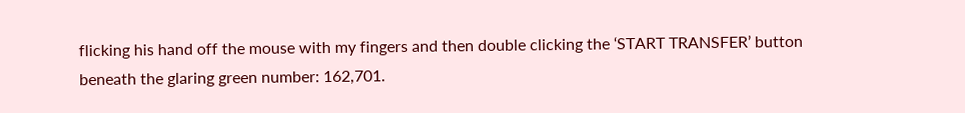flicking his hand off the mouse with my fingers and then double clicking the ‘START TRANSFER’ button beneath the glaring green number: 162,701.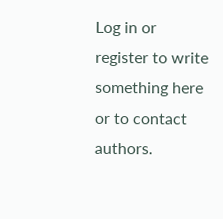Log in or register to write something here or to contact authors.